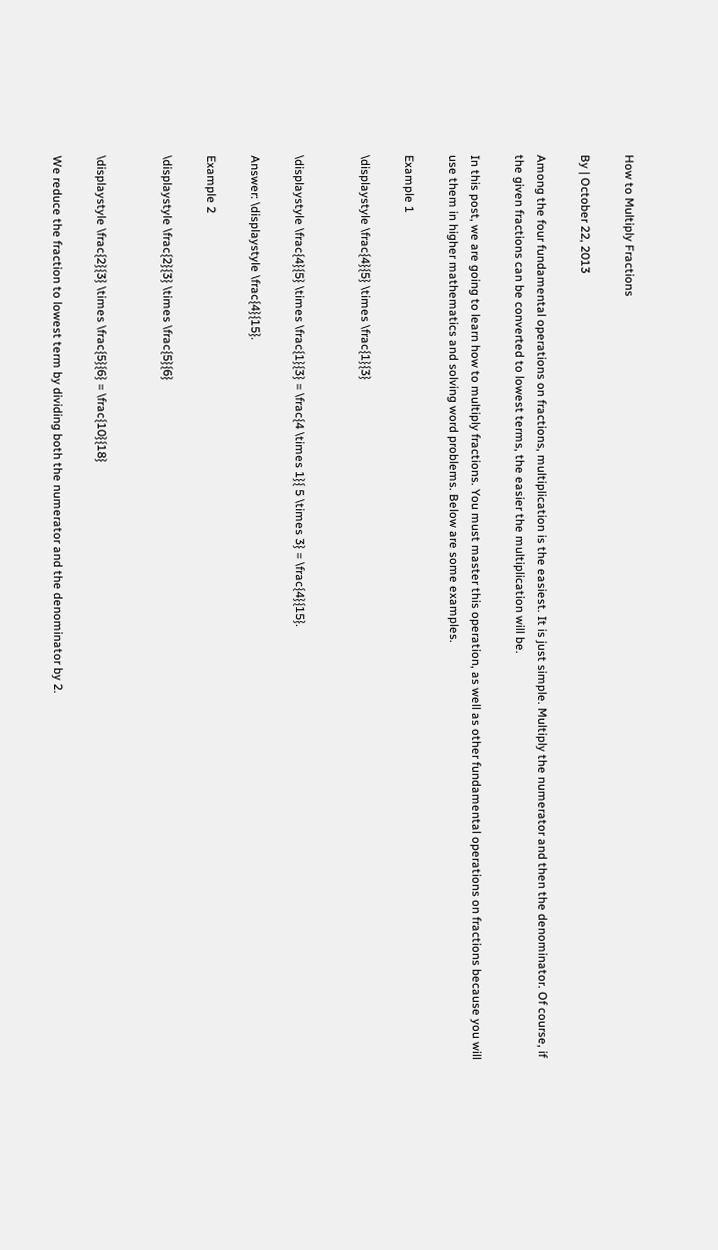How to Multiply Fractions

By | October 22, 2013

Among the four fundamental operations on fractions, multiplication is the easiest. It is just simple. Multiply the numerator and then the denominator. Of course, if the given fractions can be converted to lowest terms, the easier the multiplication will be.

In this post, we are going to learn how to multiply fractions. You must master this operation, as well as other fundamental operations on fractions because you will use them in higher mathematics and solving word problems. Below are some examples.

Example 1

\displaystyle \frac{4}{5} \times \frac{1}{3}


\displaystyle \frac{4}{5} \times \frac{1}{3} = \frac{4 \times 1}{ 5 \times 3} = \frac{4}{15}.

Answer: \displaystyle \frac{4}{15}.

Example 2

\displaystyle \frac{2}{3} \times \frac{5}{6}


\displaystyle \frac{2}{3} \times \frac{5}{6} = \frac{10}{18}

We reduce the fraction to lowest term by dividing both the numerator and the denominator by 2.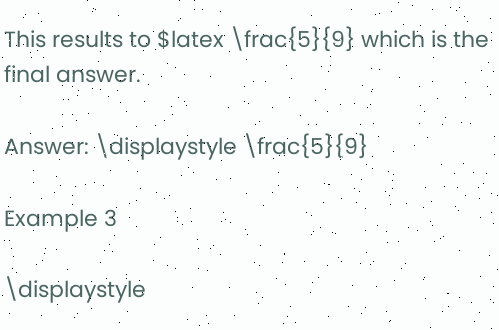This results to $latex \frac{5}{9} which is the final answer.

Answer: \displaystyle \frac{5}{9}

Example 3

\displaystyle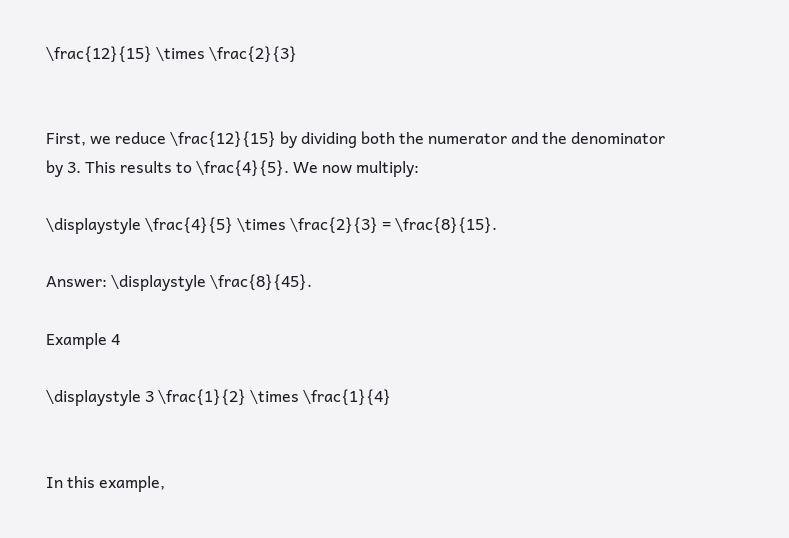\frac{12}{15} \times \frac{2}{3}


First, we reduce \frac{12}{15} by dividing both the numerator and the denominator by 3. This results to \frac{4}{5}. We now multiply:

\displaystyle \frac{4}{5} \times \frac{2}{3} = \frac{8}{15}.

Answer: \displaystyle \frac{8}{45}.

Example 4

\displaystyle 3 \frac{1}{2} \times \frac{1}{4}


In this example,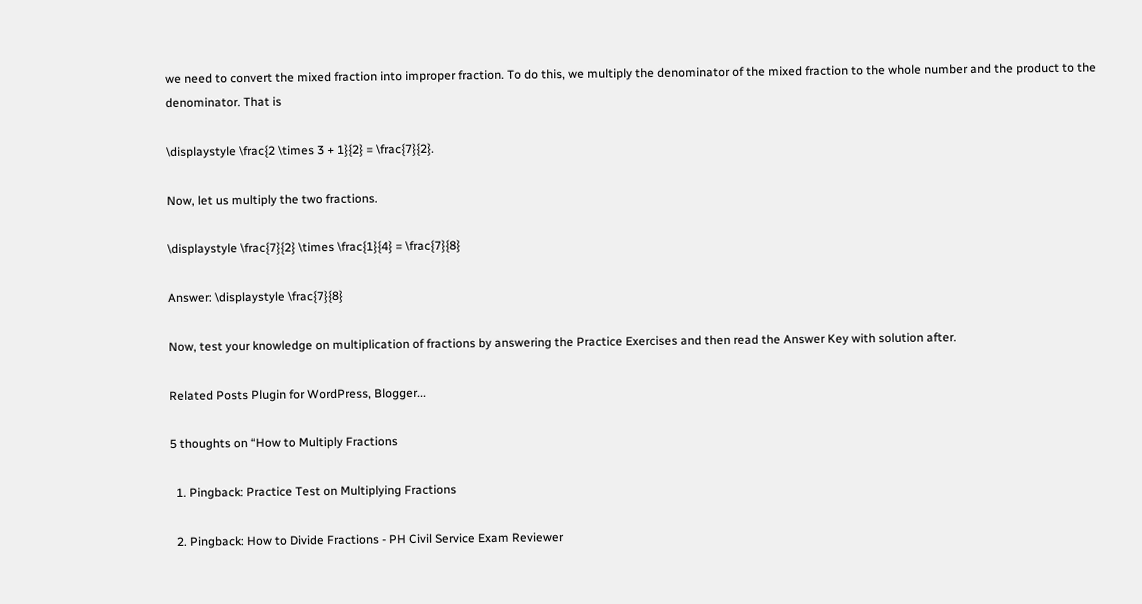we need to convert the mixed fraction into improper fraction. To do this, we multiply the denominator of the mixed fraction to the whole number and the product to the denominator. That is

\displaystyle \frac{2 \times 3 + 1}{2} = \frac{7}{2}.

Now, let us multiply the two fractions.

\displaystyle \frac{7}{2} \times \frac{1}{4} = \frac{7}{8}

Answer: \displaystyle \frac{7}{8}

Now, test your knowledge on multiplication of fractions by answering the Practice Exercises and then read the Answer Key with solution after.

Related Posts Plugin for WordPress, Blogger...

5 thoughts on “How to Multiply Fractions

  1. Pingback: Practice Test on Multiplying Fractions

  2. Pingback: How to Divide Fractions - PH Civil Service Exam Reviewer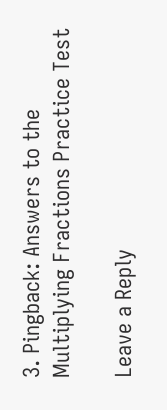3. Pingback: Answers to the Multiplying Fractions Practice Test

Leave a Reply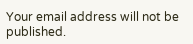Your email address will not be published.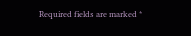Required fields are marked *